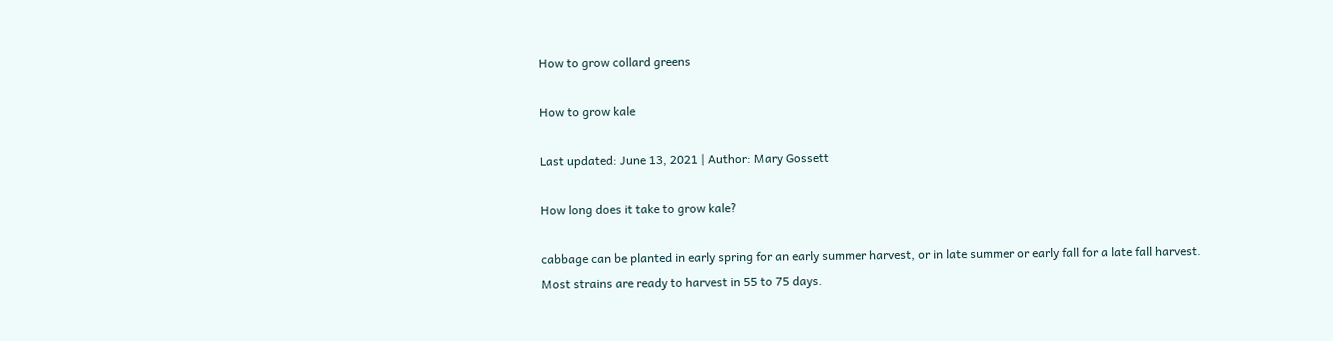How to grow collard greens

How to grow kale

Last updated: June 13, 2021 | Author: Mary Gossett

How long does it take to grow kale?

cabbage can be planted in early spring for an early summer harvest, or in late summer or early fall for a late fall harvest. Most strains are ready to harvest in 55 to 75 days.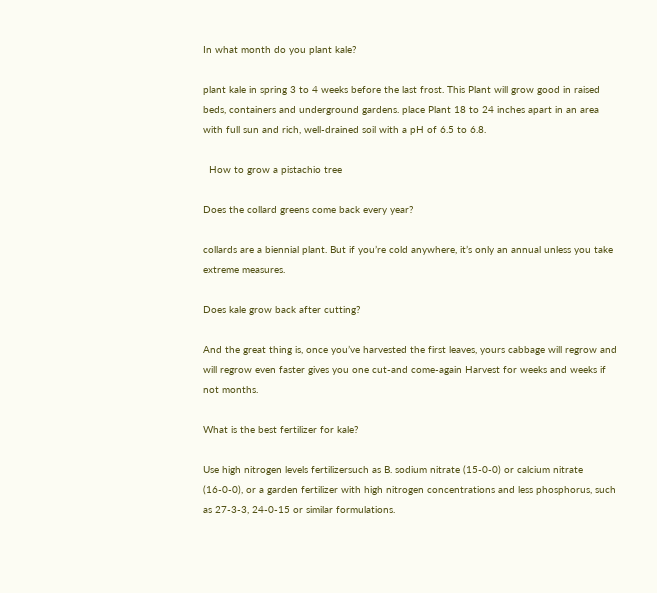In what month do you plant kale?

plant kale in spring 3 to 4 weeks before the last frost. This Plant will grow good in raised beds, containers and underground gardens. place Plant 18 to 24 inches apart in an area with full sun and rich, well-drained soil with a pH of 6.5 to 6.8.

  How to grow a pistachio tree

Does the collard greens come back every year?

collards are a biennial plant. But if you’re cold anywhere, it’s only an annual unless you take extreme measures.

Does kale grow back after cutting?

And the great thing is, once you’ve harvested the first leaves, yours cabbage will regrow and will regrow even faster gives you one cut-and come-again Harvest for weeks and weeks if not months.

What is the best fertilizer for kale?

Use high nitrogen levels fertilizersuch as B. sodium nitrate (15-0-0) or calcium nitrate (16-0-0), or a garden fertilizer with high nitrogen concentrations and less phosphorus, such as 27-3-3, 24-0-15 or similar formulations.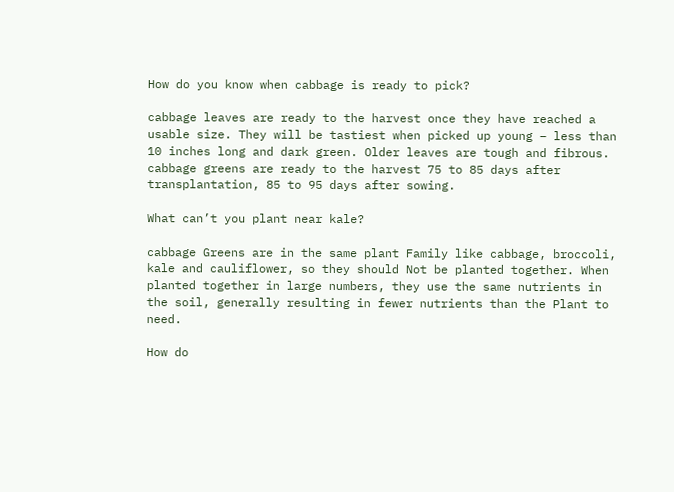How do you know when cabbage is ready to pick?

cabbage leaves are ready to the harvest once they have reached a usable size. They will be tastiest when picked up young – less than 10 inches long and dark green. Older leaves are tough and fibrous. cabbage greens are ready to the harvest 75 to 85 days after transplantation, 85 to 95 days after sowing.

What can’t you plant near kale?

cabbage Greens are in the same plant Family like cabbage, broccoli, kale and cauliflower, so they should Not be planted together. When planted together in large numbers, they use the same nutrients in the soil, generally resulting in fewer nutrients than the Plant to need.

How do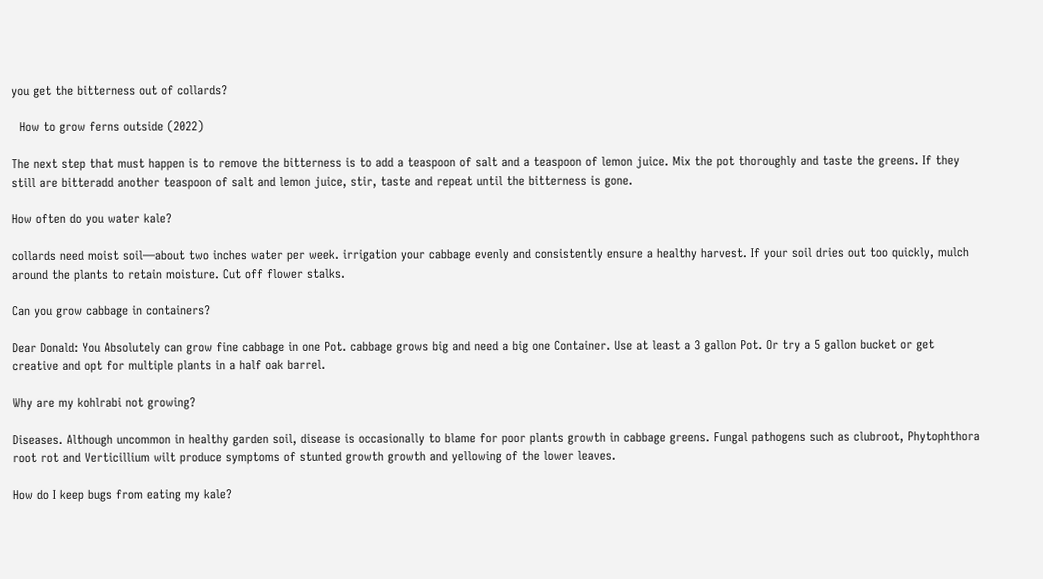you get the bitterness out of collards?

  How to grow ferns outside (2022)

The next step that must happen is to remove the bitterness is to add a teaspoon of salt and a teaspoon of lemon juice. Mix the pot thoroughly and taste the greens. If they still are bitteradd another teaspoon of salt and lemon juice, stir, taste and repeat until the bitterness is gone.

How often do you water kale?

collards need moist soil—about two inches water per week. irrigation your cabbage evenly and consistently ensure a healthy harvest. If your soil dries out too quickly, mulch around the plants to retain moisture. Cut off flower stalks.

Can you grow cabbage in containers?

Dear Donald: You Absolutely can grow fine cabbage in one Pot. cabbage grows big and need a big one Container. Use at least a 3 gallon Pot. Or try a 5 gallon bucket or get creative and opt for multiple plants in a half oak barrel.

Why are my kohlrabi not growing?

Diseases. Although uncommon in healthy garden soil, disease is occasionally to blame for poor plants growth in cabbage greens. Fungal pathogens such as clubroot, Phytophthora root rot and Verticillium wilt produce symptoms of stunted growth growth and yellowing of the lower leaves.

How do I keep bugs from eating my kale?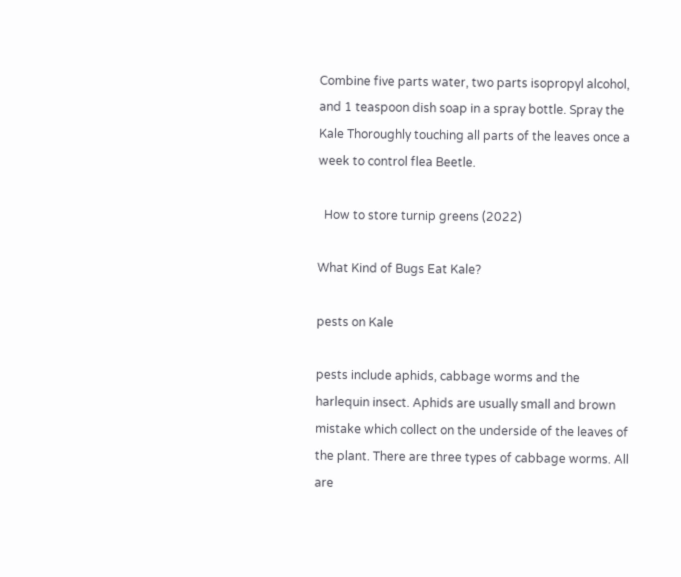Combine five parts water, two parts isopropyl alcohol, and 1 teaspoon dish soap in a spray bottle. Spray the Kale Thoroughly touching all parts of the leaves once a week to control flea Beetle.

  How to store turnip greens (2022)

What Kind of Bugs Eat Kale?

pests on Kale

pests include aphids, cabbage worms and the harlequin insect. Aphids are usually small and brown mistake which collect on the underside of the leaves of the plant. There are three types of cabbage worms. All are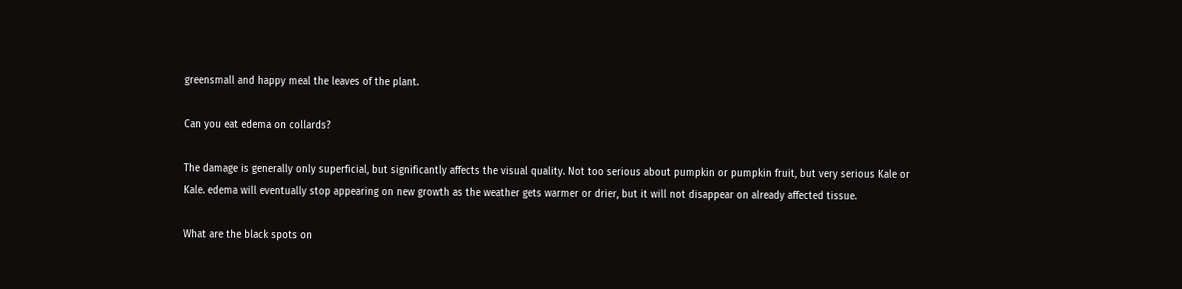greensmall and happy meal the leaves of the plant.

Can you eat edema on collards?

The damage is generally only superficial, but significantly affects the visual quality. Not too serious about pumpkin or pumpkin fruit, but very serious Kale or Kale. edema will eventually stop appearing on new growth as the weather gets warmer or drier, but it will not disappear on already affected tissue.

What are the black spots on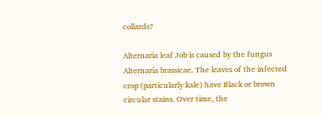collards?

Alternaria leaf Job is caused by the fungus Alternaria brassicae. The leaves of the infected crop (particularly kale) have Black or brown circular stains. Over time, the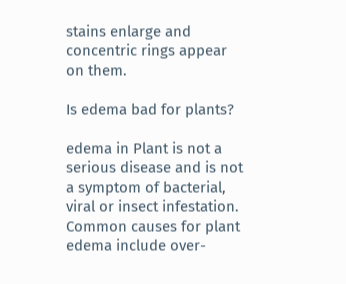stains enlarge and concentric rings appear on them.

Is edema bad for plants?

edema in Plant is not a serious disease and is not a symptom of bacterial, viral or insect infestation. Common causes for plant edema include over-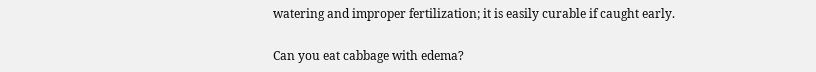watering and improper fertilization; it is easily curable if caught early.

Can you eat cabbage with edema?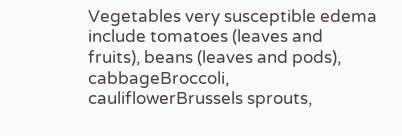Vegetables very susceptible edema include tomatoes (leaves and fruits), beans (leaves and pods), cabbageBroccoli, cauliflowerBrussels sprouts,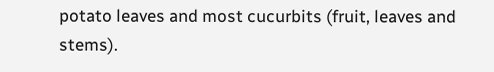potato leaves and most cucurbits (fruit, leaves and stems).